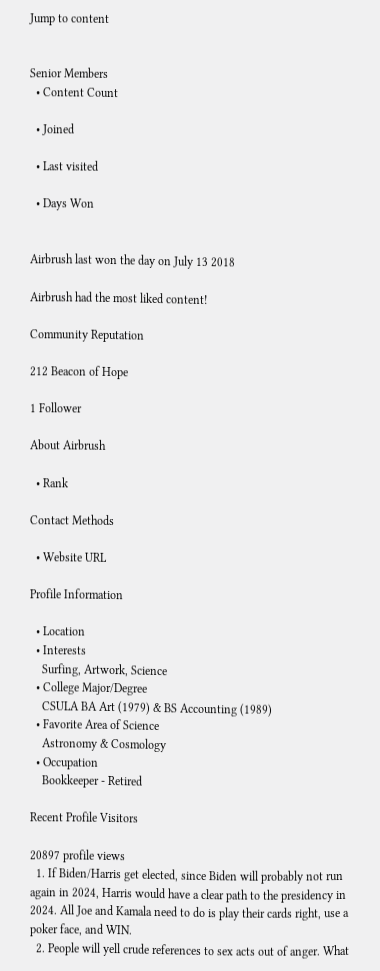Jump to content


Senior Members
  • Content Count

  • Joined

  • Last visited

  • Days Won


Airbrush last won the day on July 13 2018

Airbrush had the most liked content!

Community Reputation

212 Beacon of Hope

1 Follower

About Airbrush

  • Rank

Contact Methods

  • Website URL

Profile Information

  • Location
  • Interests
    Surfing, Artwork, Science
  • College Major/Degree
    CSULA BA Art (1979) & BS Accounting (1989)
  • Favorite Area of Science
    Astronomy & Cosmology
  • Occupation
    Bookkeeper - Retired

Recent Profile Visitors

20897 profile views
  1. If Biden/Harris get elected, since Biden will probably not run again in 2024, Harris would have a clear path to the presidency in 2024. All Joe and Kamala need to do is play their cards right, use a poker face, and WIN.
  2. People will yell crude references to sex acts out of anger. What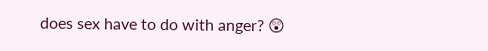does sex have to do with anger? 😲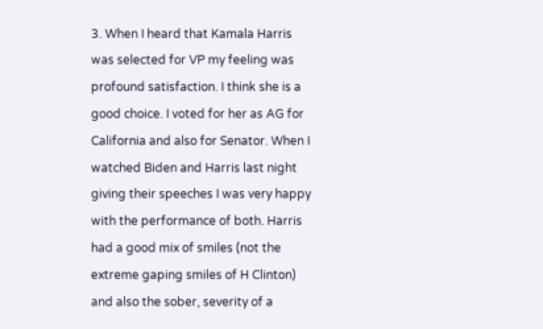3. When I heard that Kamala Harris was selected for VP my feeling was profound satisfaction. I think she is a good choice. I voted for her as AG for California and also for Senator. When I watched Biden and Harris last night giving their speeches I was very happy with the performance of both. Harris had a good mix of smiles (not the extreme gaping smiles of H Clinton) and also the sober, severity of a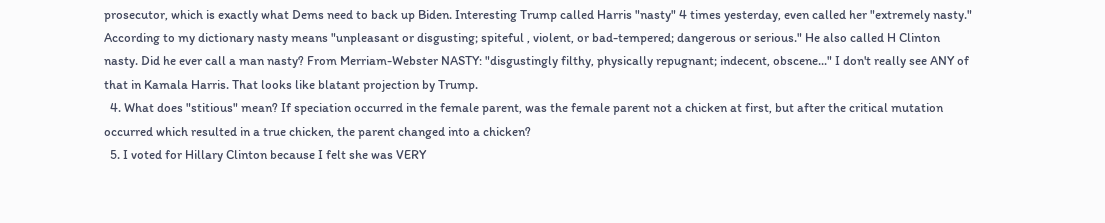prosecutor, which is exactly what Dems need to back up Biden. Interesting Trump called Harris "nasty" 4 times yesterday, even called her "extremely nasty." According to my dictionary nasty means "unpleasant or disgusting; spiteful , violent, or bad-tempered; dangerous or serious." He also called H Clinton nasty. Did he ever call a man nasty? From Merriam-Webster NASTY: "disgustingly filthy, physically repugnant; indecent, obscene..." I don't really see ANY of that in Kamala Harris. That looks like blatant projection by Trump.
  4. What does "stitious" mean? If speciation occurred in the female parent, was the female parent not a chicken at first, but after the critical mutation occurred which resulted in a true chicken, the parent changed into a chicken?
  5. I voted for Hillary Clinton because I felt she was VERY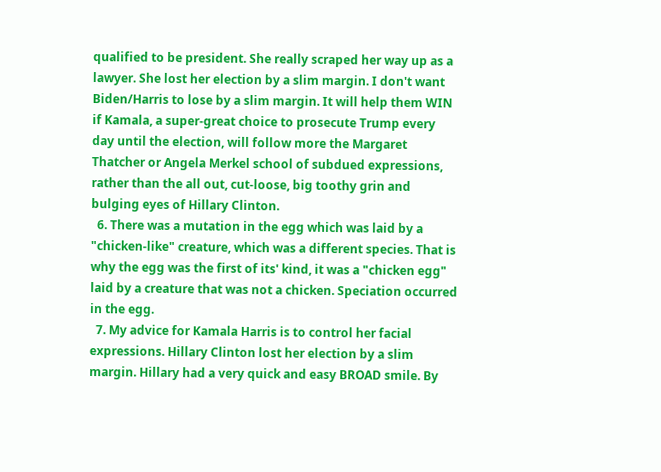qualified to be president. She really scraped her way up as a lawyer. She lost her election by a slim margin. I don't want Biden/Harris to lose by a slim margin. It will help them WIN if Kamala, a super-great choice to prosecute Trump every day until the election, will follow more the Margaret Thatcher or Angela Merkel school of subdued expressions, rather than the all out, cut-loose, big toothy grin and bulging eyes of Hillary Clinton.
  6. There was a mutation in the egg which was laid by a "chicken-like" creature, which was a different species. That is why the egg was the first of its' kind, it was a "chicken egg" laid by a creature that was not a chicken. Speciation occurred in the egg.
  7. My advice for Kamala Harris is to control her facial expressions. Hillary Clinton lost her election by a slim margin. Hillary had a very quick and easy BROAD smile. By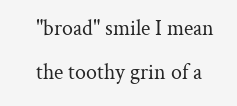"broad" smile I mean the toothy grin of a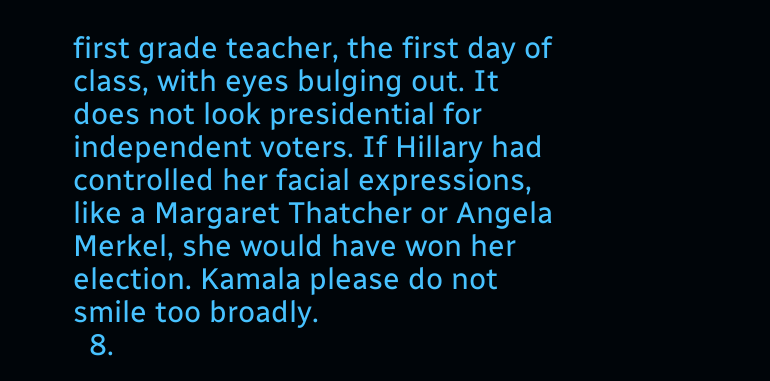first grade teacher, the first day of class, with eyes bulging out. It does not look presidential for independent voters. If Hillary had controlled her facial expressions, like a Margaret Thatcher or Angela Merkel, she would have won her election. Kamala please do not smile too broadly.
  8.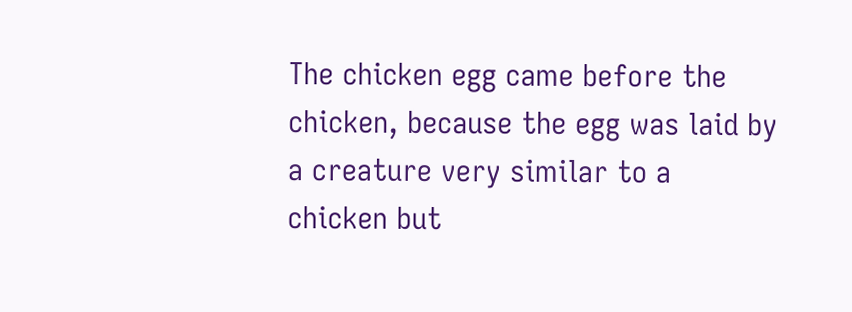The chicken egg came before the chicken, because the egg was laid by a creature very similar to a chicken but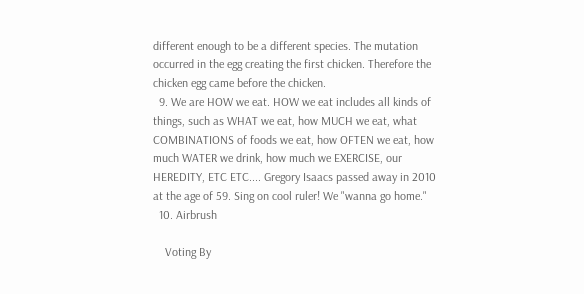different enough to be a different species. The mutation occurred in the egg creating the first chicken. Therefore the chicken egg came before the chicken.
  9. We are HOW we eat. HOW we eat includes all kinds of things, such as WHAT we eat, how MUCH we eat, what COMBINATIONS of foods we eat, how OFTEN we eat, how much WATER we drink, how much we EXERCISE, our HEREDITY, ETC ETC.... Gregory Isaacs passed away in 2010 at the age of 59. Sing on cool ruler! We "wanna go home."
  10. Airbrush

    Voting By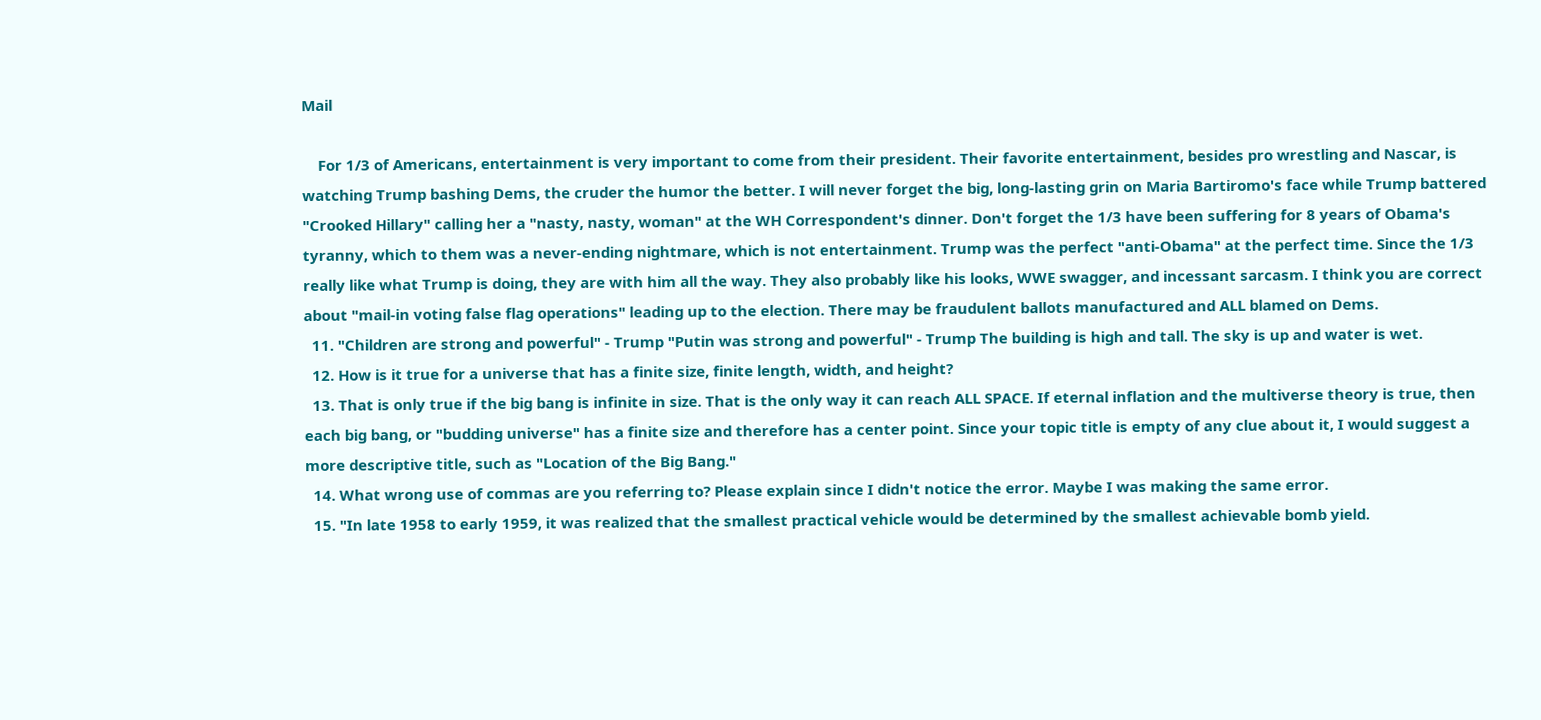Mail

    For 1/3 of Americans, entertainment is very important to come from their president. Their favorite entertainment, besides pro wrestling and Nascar, is watching Trump bashing Dems, the cruder the humor the better. I will never forget the big, long-lasting grin on Maria Bartiromo's face while Trump battered "Crooked Hillary" calling her a "nasty, nasty, woman" at the WH Correspondent's dinner. Don't forget the 1/3 have been suffering for 8 years of Obama's tyranny, which to them was a never-ending nightmare, which is not entertainment. Trump was the perfect "anti-Obama" at the perfect time. Since the 1/3 really like what Trump is doing, they are with him all the way. They also probably like his looks, WWE swagger, and incessant sarcasm. I think you are correct about "mail-in voting false flag operations" leading up to the election. There may be fraudulent ballots manufactured and ALL blamed on Dems.
  11. "Children are strong and powerful" - Trump "Putin was strong and powerful" - Trump The building is high and tall. The sky is up and water is wet.
  12. How is it true for a universe that has a finite size, finite length, width, and height?
  13. That is only true if the big bang is infinite in size. That is the only way it can reach ALL SPACE. If eternal inflation and the multiverse theory is true, then each big bang, or "budding universe" has a finite size and therefore has a center point. Since your topic title is empty of any clue about it, I would suggest a more descriptive title, such as "Location of the Big Bang."
  14. What wrong use of commas are you referring to? Please explain since I didn't notice the error. Maybe I was making the same error.
  15. "In late 1958 to early 1959, it was realized that the smallest practical vehicle would be determined by the smallest achievable bomb yield.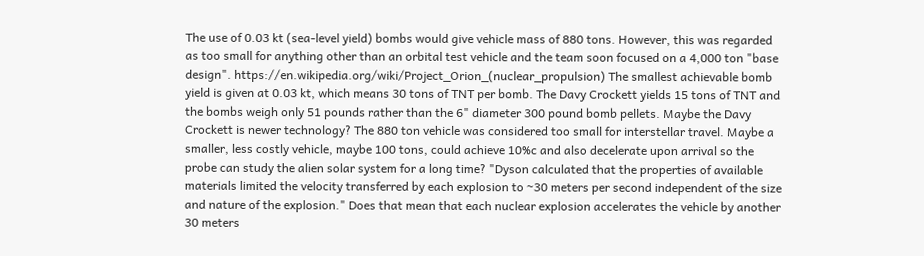The use of 0.03 kt (sea-level yield) bombs would give vehicle mass of 880 tons. However, this was regarded as too small for anything other than an orbital test vehicle and the team soon focused on a 4,000 ton "base design". https://en.wikipedia.org/wiki/Project_Orion_(nuclear_propulsion) The smallest achievable bomb yield is given at 0.03 kt, which means 30 tons of TNT per bomb. The Davy Crockett yields 15 tons of TNT and the bombs weigh only 51 pounds rather than the 6" diameter 300 pound bomb pellets. Maybe the Davy Crockett is newer technology? The 880 ton vehicle was considered too small for interstellar travel. Maybe a smaller, less costly vehicle, maybe 100 tons, could achieve 10%c and also decelerate upon arrival so the probe can study the alien solar system for a long time? "Dyson calculated that the properties of available materials limited the velocity transferred by each explosion to ~30 meters per second independent of the size and nature of the explosion." Does that mean that each nuclear explosion accelerates the vehicle by another 30 meters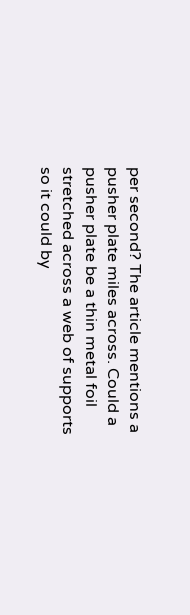per second? The article mentions a pusher plate miles across. Could a pusher plate be a thin metal foil stretched across a web of supports so it could by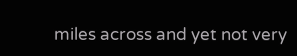miles across and yet not very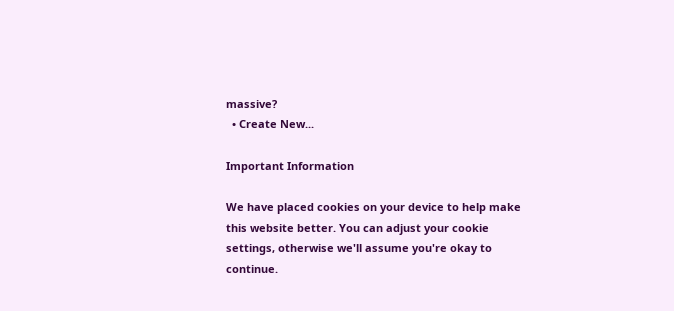massive?
  • Create New...

Important Information

We have placed cookies on your device to help make this website better. You can adjust your cookie settings, otherwise we'll assume you're okay to continue.